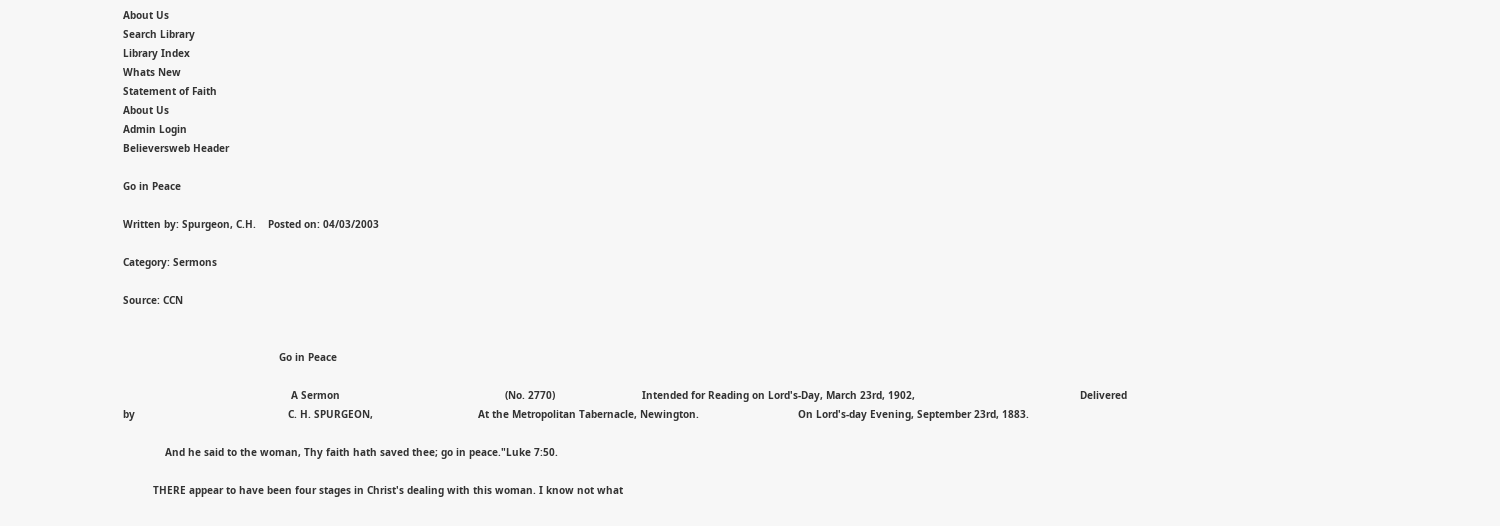About Us
Search Library
Library Index
Whats New
Statement of Faith
About Us
Admin Login
Believersweb Header

Go in Peace

Written by: Spurgeon, C.H.    Posted on: 04/03/2003

Category: Sermons

Source: CCN


                                                    Go in Peace

                                                        A Sermon                                                       (No. 2770)                             Intended for Reading on Lord's-Day, March 23rd, 1902,                                                       Delivered by                                                   C. H. SPURGEON,                                   At the Metropolitan Tabernacle, Newington.                                 On Lord's-day Evening, September 23rd, 1883.

              And he said to the woman, Thy faith hath saved thee; go in peace."Luke 7:50.

          THERE appear to have been four stages in Christ's dealing with this woman. I know not what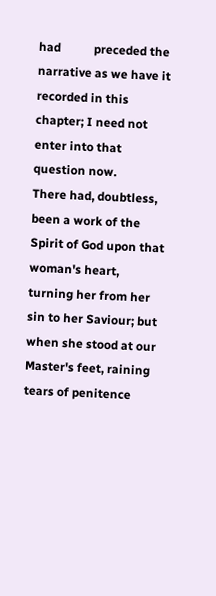had           preceded the narrative as we have it recorded in this chapter; I need not enter into that question now.           There had, doubtless, been a work of the Spirit of God upon that woman's heart, turning her from her           sin to her Saviour; but when she stood at our Master's feet, raining tears of penitence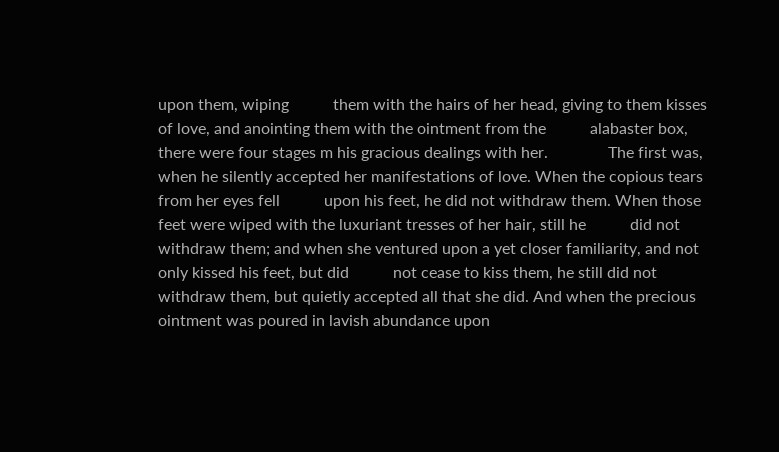upon them, wiping           them with the hairs of her head, giving to them kisses of love, and anointing them with the ointment from the           alabaster box, there were four stages m his gracious dealings with her.               The first was, when he silently accepted her manifestations of love. When the copious tears from her eyes fell           upon his feet, he did not withdraw them. When those feet were wiped with the luxuriant tresses of her hair, still he           did not withdraw them; and when she ventured upon a yet closer familiarity, and not only kissed his feet, but did           not cease to kiss them, he still did not withdraw them, but quietly accepted all that she did. And when the precious           ointment was poured in lavish abundance upon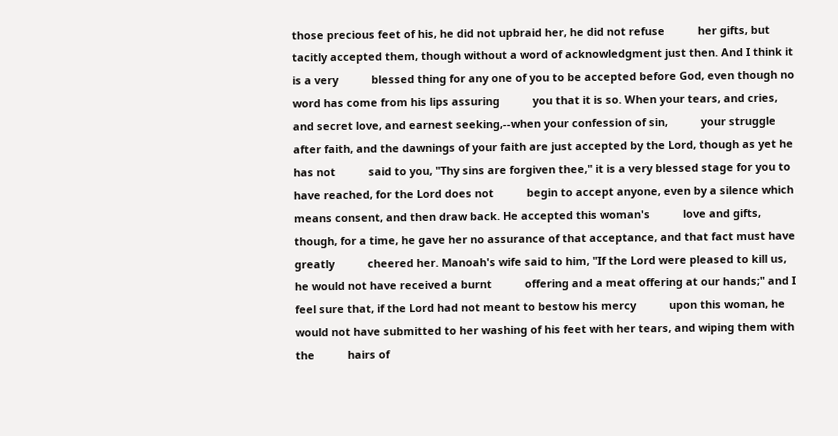those precious feet of his, he did not upbraid her, he did not refuse           her gifts, but tacitly accepted them, though without a word of acknowledgment just then. And I think it is a very           blessed thing for any one of you to be accepted before God, even though no word has come from his lips assuring           you that it is so. When your tears, and cries, and secret love, and earnest seeking,--when your confession of sin,           your struggle after faith, and the dawnings of your faith are just accepted by the Lord, though as yet he has not           said to you, "Thy sins are forgiven thee," it is a very blessed stage for you to have reached, for the Lord does not           begin to accept anyone, even by a silence which means consent, and then draw back. He accepted this woman's           love and gifts, though, for a time, he gave her no assurance of that acceptance, and that fact must have greatly           cheered her. Manoah's wife said to him, "If the Lord were pleased to kill us, he would not have received a burnt           offering and a meat offering at our hands;" and I feel sure that, if the Lord had not meant to bestow his mercy           upon this woman, he would not have submitted to her washing of his feet with her tears, and wiping them with the           hairs of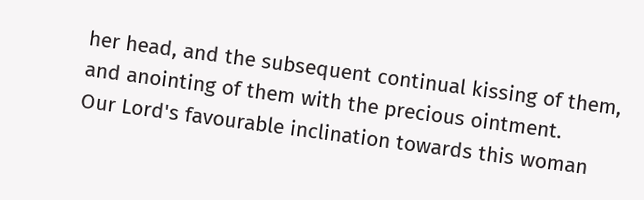her head, and the subsequent continual kissing of them, and anointing of them with the precious ointment.               Our Lord's favourable inclination towards this woman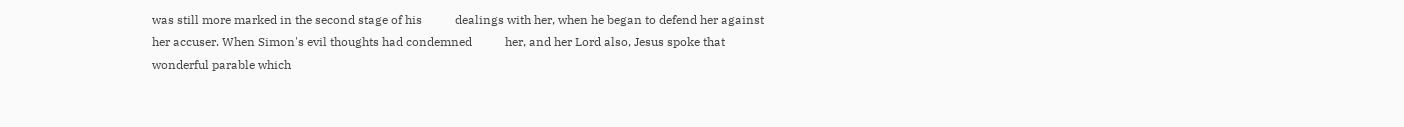was still more marked in the second stage of his           dealings with her, when he began to defend her against her accuser. When Simon's evil thoughts had condemned           her, and her Lord also, Jesus spoke that wonderful parable which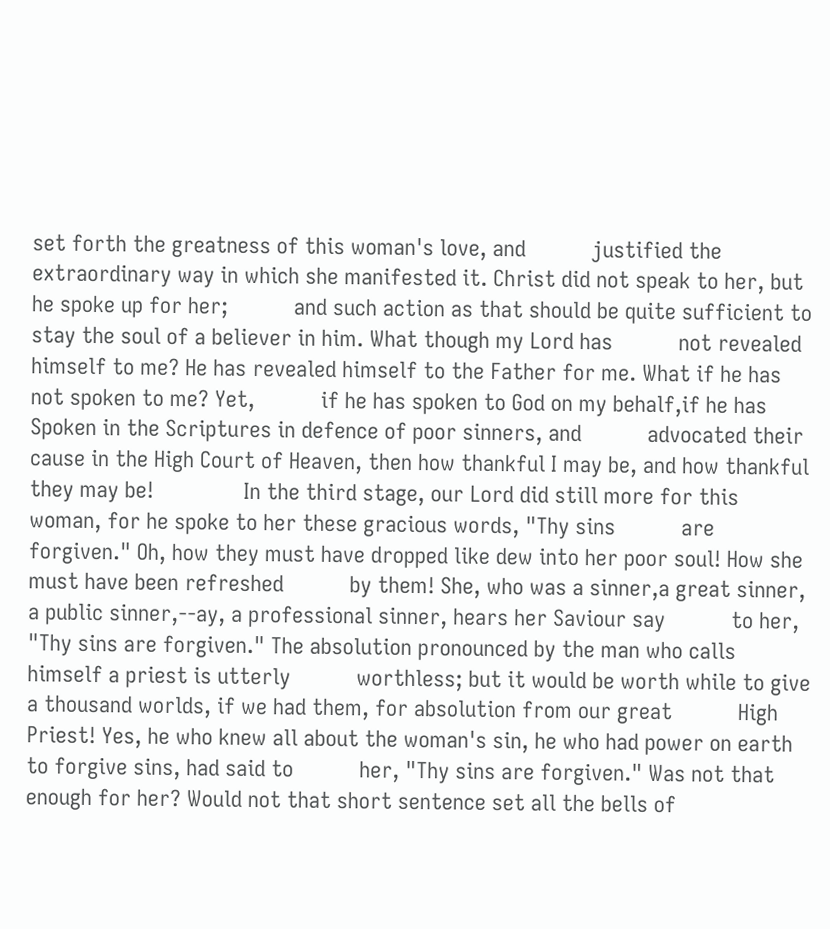set forth the greatness of this woman's love, and           justified the extraordinary way in which she manifested it. Christ did not speak to her, but he spoke up for her;           and such action as that should be quite sufficient to stay the soul of a believer in him. What though my Lord has           not revealed himself to me? He has revealed himself to the Father for me. What if he has not spoken to me? Yet,           if he has spoken to God on my behalf,if he has Spoken in the Scriptures in defence of poor sinners, and           advocated their cause in the High Court of Heaven, then how thankful I may be, and how thankful they may be!               In the third stage, our Lord did still more for this woman, for he spoke to her these gracious words, "Thy sins           are forgiven." Oh, how they must have dropped like dew into her poor soul! How she must have been refreshed           by them! She, who was a sinner,a great sinner, a public sinner,--ay, a professional sinner, hears her Saviour say           to her, "Thy sins are forgiven." The absolution pronounced by the man who calls himself a priest is utterly           worthless; but it would be worth while to give a thousand worlds, if we had them, for absolution from our great           High Priest! Yes, he who knew all about the woman's sin, he who had power on earth to forgive sins, had said to           her, "Thy sins are forgiven." Was not that enough for her? Would not that short sentence set all the bells of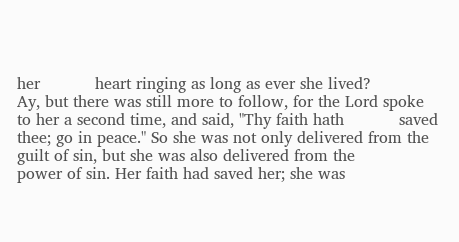her           heart ringing as long as ever she lived?               Ay, but there was still more to follow, for the Lord spoke to her a second time, and said, "Thy faith hath           saved thee; go in peace." So she was not only delivered from the guilt of sin, but she was also delivered from the           power of sin. Her faith had saved her; she was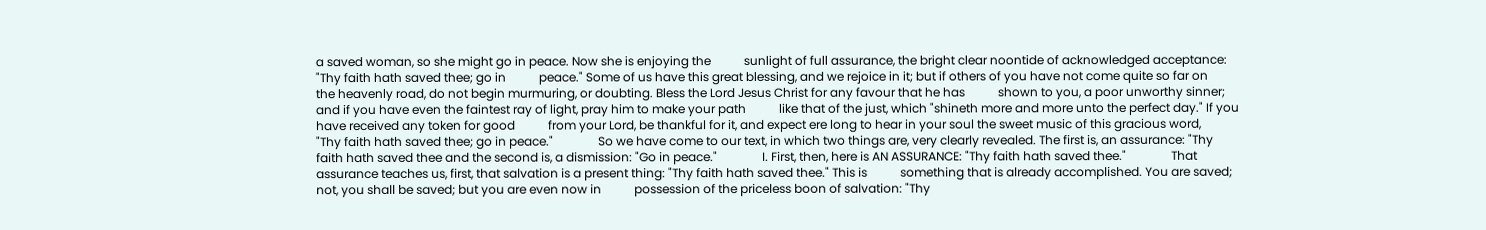a saved woman, so she might go in peace. Now she is enjoying the           sunlight of full assurance, the bright clear noontide of acknowledged acceptance: "Thy faith hath saved thee; go in           peace." Some of us have this great blessing, and we rejoice in it; but if others of you have not come quite so far on           the heavenly road, do not begin murmuring, or doubting. Bless the Lord Jesus Christ for any favour that he has           shown to you, a poor unworthy sinner; and if you have even the faintest ray of light, pray him to make your path           like that of the just, which "shineth more and more unto the perfect day." If you have received any token for good           from your Lord, be thankful for it, and expect ere long to hear in your soul the sweet music of this gracious word,           "Thy faith hath saved thee; go in peace."               So we have come to our text, in which two things are, very clearly revealed. The first is, an assurance: "Thy           faith hath saved thee and the second is, a dismission: "Go in peace."               I. First, then, here is AN ASSURANCE: "Thy faith hath saved thee."               That assurance teaches us, first, that salvation is a present thing: "Thy faith hath saved thee." This is           something that is already accomplished. You are saved; not, you shall be saved; but you are even now in           possession of the priceless boon of salvation: "Thy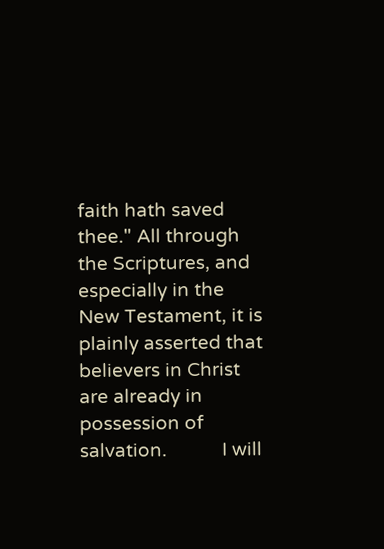faith hath saved thee." All through the Scriptures, and           especially in the New Testament, it is plainly asserted that believers in Christ are already in possession of salvation.           I will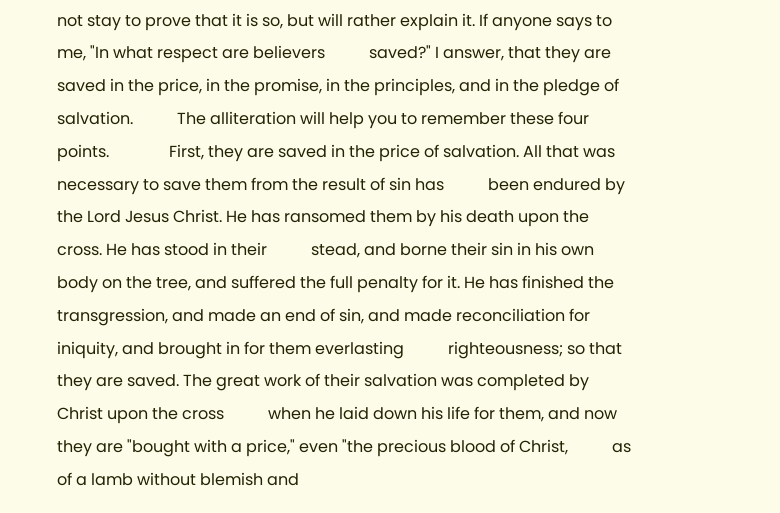not stay to prove that it is so, but will rather explain it. If anyone says to me, "In what respect are believers           saved?" I answer, that they are saved in the price, in the promise, in the principles, and in the pledge of salvation.           The alliteration will help you to remember these four points.               First, they are saved in the price of salvation. All that was necessary to save them from the result of sin has           been endured by the Lord Jesus Christ. He has ransomed them by his death upon the cross. He has stood in their           stead, and borne their sin in his own body on the tree, and suffered the full penalty for it. He has finished the           transgression, and made an end of sin, and made reconciliation for iniquity, and brought in for them everlasting           righteousness; so that they are saved. The great work of their salvation was completed by Christ upon the cross           when he laid down his life for them, and now they are "bought with a price," even "the precious blood of Christ,           as of a lamb without blemish and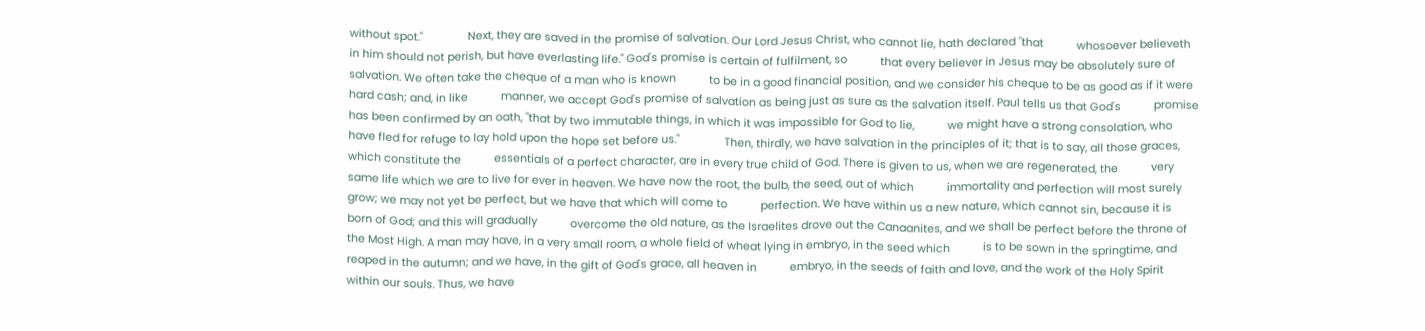without spot."               Next, they are saved in the promise of salvation. Our Lord Jesus Christ, who cannot lie, hath declared "that           whosoever believeth in him should not perish, but have everlasting life." God's promise is certain of fulfilment, so           that every believer in Jesus may be absolutely sure of salvation. We often take the cheque of a man who is known           to be in a good financial position, and we consider his cheque to be as good as if it were hard cash; and, in like           manner, we accept God's promise of salvation as being just as sure as the salvation itself. Paul tells us that God's           promise has been confirmed by an oath, "that by two immutable things, in which it was impossible for God to lie,           we might have a strong consolation, who have fled for refuge to lay hold upon the hope set before us."               Then, thirdly, we have salvation in the principles of it; that is to say, all those graces, which constitute the           essentials of a perfect character, are in every true child of God. There is given to us, when we are regenerated, the           very same life which we are to live for ever in heaven. We have now the root, the bulb, the seed, out of which           immortality and perfection will most surely grow; we may not yet be perfect, but we have that which will come to           perfection. We have within us a new nature, which cannot sin, because it is born of God; and this will gradually           overcome the old nature, as the Israelites drove out the Canaanites, and we shall be perfect before the throne of           the Most High. A man may have, in a very small room, a whole field of wheat lying in embryo, in the seed which           is to be sown in the springtime, and reaped in the autumn; and we have, in the gift of God's grace, all heaven in           embryo, in the seeds of faith and love, and the work of the Holy Spirit within our souls. Thus, we have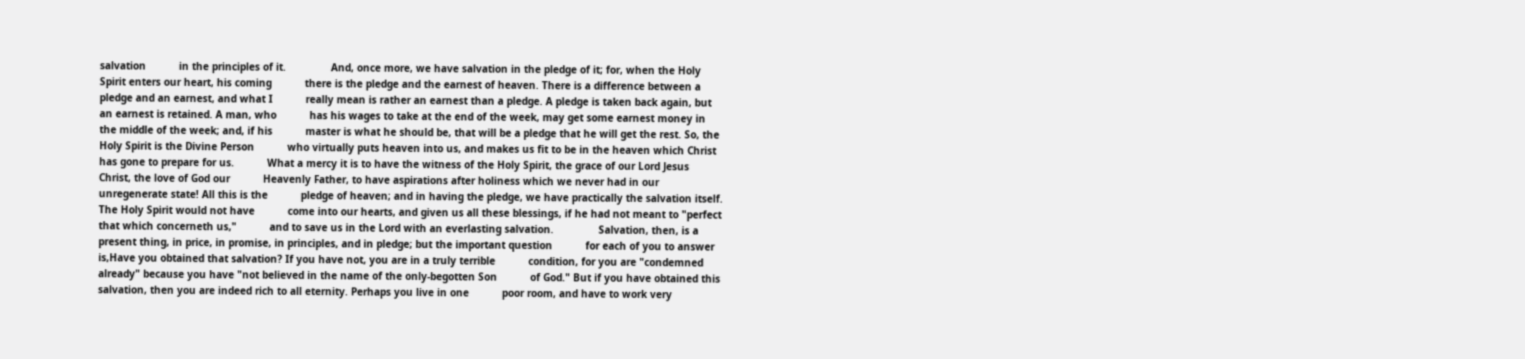salvation           in the principles of it.               And, once more, we have salvation in the pledge of it; for, when the Holy Spirit enters our heart, his coming           there is the pledge and the earnest of heaven. There is a difference between a pledge and an earnest, and what I           really mean is rather an earnest than a pledge. A pledge is taken back again, but an earnest is retained. A man, who           has his wages to take at the end of the week, may get some earnest money in the middle of the week; and, if his           master is what he should be, that will be a pledge that he will get the rest. So, the Holy Spirit is the Divine Person           who virtually puts heaven into us, and makes us fit to be in the heaven which Christ has gone to prepare for us.           What a mercy it is to have the witness of the Holy Spirit, the grace of our Lord Jesus Christ, the love of God our           Heavenly Father, to have aspirations after holiness which we never had in our unregenerate state! All this is the           pledge of heaven; and in having the pledge, we have practically the salvation itself. The Holy Spirit would not have           come into our hearts, and given us all these blessings, if he had not meant to "perfect that which concerneth us,"           and to save us in the Lord with an everlasting salvation.               Salvation, then, is a present thing, in price, in promise, in principles, and in pledge; but the important question           for each of you to answer is,Have you obtained that salvation? If you have not, you are in a truly terrible           condition, for you are "condemned already" because you have "not believed in the name of the only-begotten Son           of God." But if you have obtained this salvation, then you are indeed rich to all eternity. Perhaps you live in one           poor room, and have to work very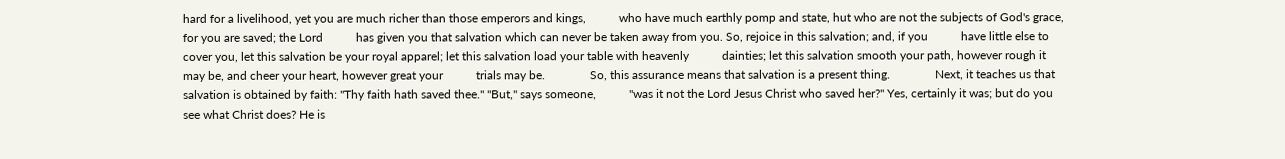hard for a livelihood, yet you are much richer than those emperors and kings,           who have much earthly pomp and state, hut who are not the subjects of God's grace, for you are saved; the Lord           has given you that salvation which can never be taken away from you. So, rejoice in this salvation; and, if you           have little else to cover you, let this salvation be your royal apparel; let this salvation load your table with heavenly           dainties; let this salvation smooth your path, however rough it may be, and cheer your heart, however great your           trials may be.               So, this assurance means that salvation is a present thing.               Next, it teaches us that salvation is obtained by faith: "Thy faith hath saved thee." "But," says someone,           "was it not the Lord Jesus Christ who saved her?" Yes, certainly it was; but do you see what Christ does? He is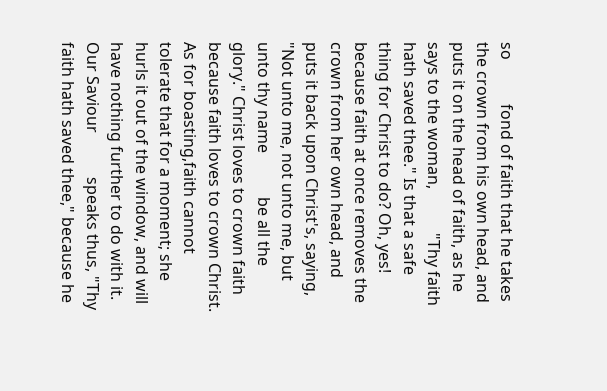so           fond of faith that he takes the crown from his own head, and puts it on the head of faith, as he says to the woman,           "Thy faith hath saved thee." Is that a safe thing for Christ to do? Oh, yes! because faith at once removes the           crown from her own head, and puts it back upon Christ's, saying, "Not unto me, not unto me, but unto thy name           be all the glory." Christ loves to crown faith because faith loves to crown Christ. As for boasting,faith cannot           tolerate that for a moment; she hurls it out of the window, and will have nothing further to do with it. Our Saviour           speaks thus, "Thy faith hath saved thee," because he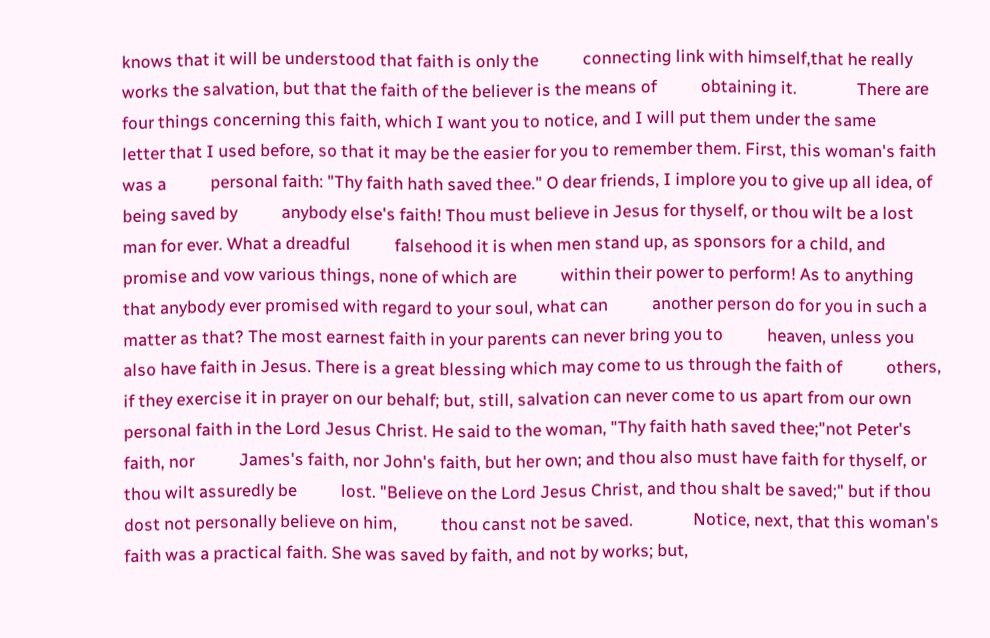knows that it will be understood that faith is only the           connecting link with himself,that he really works the salvation, but that the faith of the believer is the means of           obtaining it.               There are four things concerning this faith, which I want you to notice, and I will put them under the same           letter that I used before, so that it may be the easier for you to remember them. First, this woman's faith was a           personal faith: "Thy faith hath saved thee." O dear friends, I implore you to give up all idea, of being saved by           anybody else's faith! Thou must believe in Jesus for thyself, or thou wilt be a lost man for ever. What a dreadful           falsehood it is when men stand up, as sponsors for a child, and promise and vow various things, none of which are           within their power to perform! As to anything that anybody ever promised with regard to your soul, what can           another person do for you in such a matter as that? The most earnest faith in your parents can never bring you to           heaven, unless you also have faith in Jesus. There is a great blessing which may come to us through the faith of           others, if they exercise it in prayer on our behalf; but, still, salvation can never come to us apart from our own           personal faith in the Lord Jesus Christ. He said to the woman, "Thy faith hath saved thee;"not Peter's faith, nor           James's faith, nor John's faith, but her own; and thou also must have faith for thyself, or thou wilt assuredly be           lost. "Believe on the Lord Jesus Christ, and thou shalt be saved;" but if thou dost not personally believe on him,           thou canst not be saved.               Notice, next, that this woman's faith was a practical faith. She was saved by faith, and not by works; but,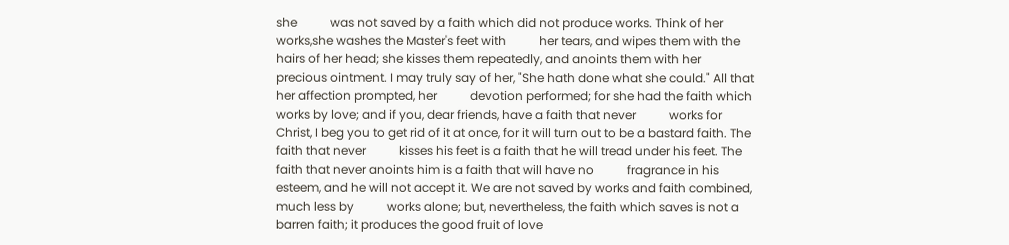she           was not saved by a faith which did not produce works. Think of her works,she washes the Master's feet with           her tears, and wipes them with the hairs of her head; she kisses them repeatedly, and anoints them with her           precious ointment. I may truly say of her, "She hath done what she could." All that her affection prompted, her           devotion performed; for she had the faith which works by love; and if you, dear friends, have a faith that never           works for Christ, I beg you to get rid of it at once, for it will turn out to be a bastard faith. The faith that never           kisses his feet is a faith that he will tread under his feet. The faith that never anoints him is a faith that will have no           fragrance in his esteem, and he will not accept it. We are not saved by works and faith combined, much less by           works alone; but, nevertheless, the faith which saves is not a barren faith; it produces the good fruit of love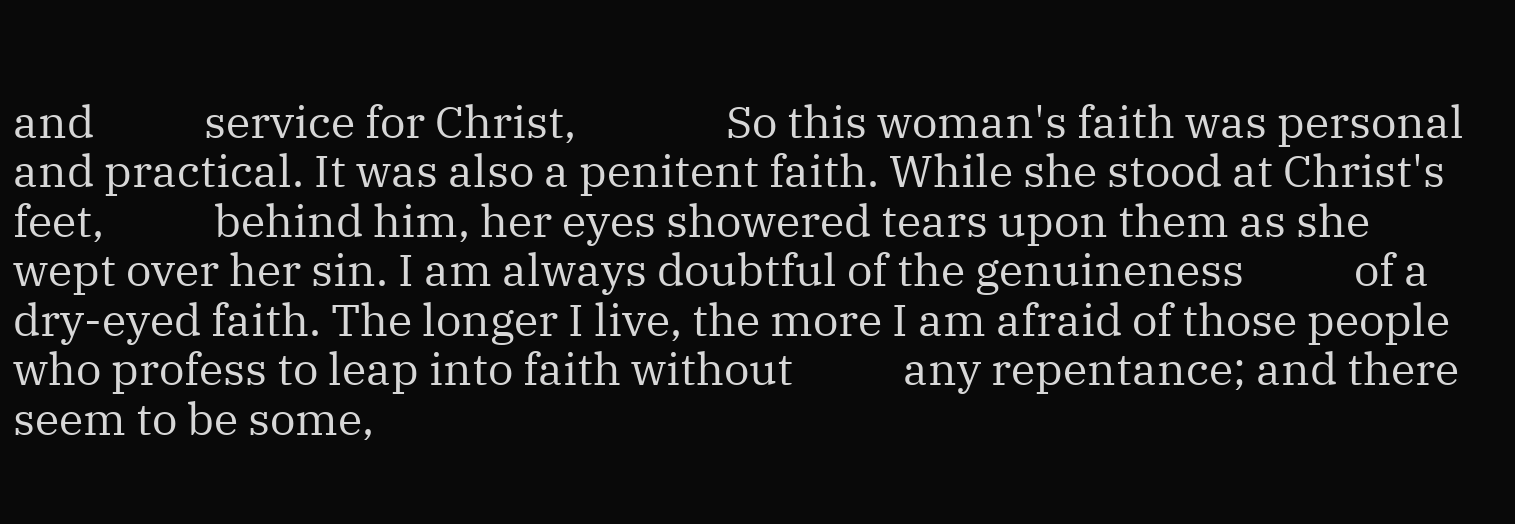and           service for Christ,               So this woman's faith was personal and practical. It was also a penitent faith. While she stood at Christ's feet,           behind him, her eyes showered tears upon them as she wept over her sin. I am always doubtful of the genuineness           of a dry-eyed faith. The longer I live, the more I am afraid of those people who profess to leap into faith without           any repentance; and there seem to be some,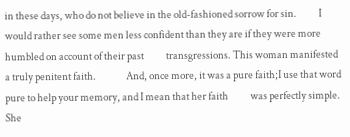in these days, who do not believe in the old-fashioned sorrow for sin.           I would rather see some men less confident than they are if they were more humbled on account of their past           transgressions. This woman manifested a truly penitent faith.               And, once more, it was a pure faith;I use that word pure to help your memory, and I mean that her faith           was perfectly simple. She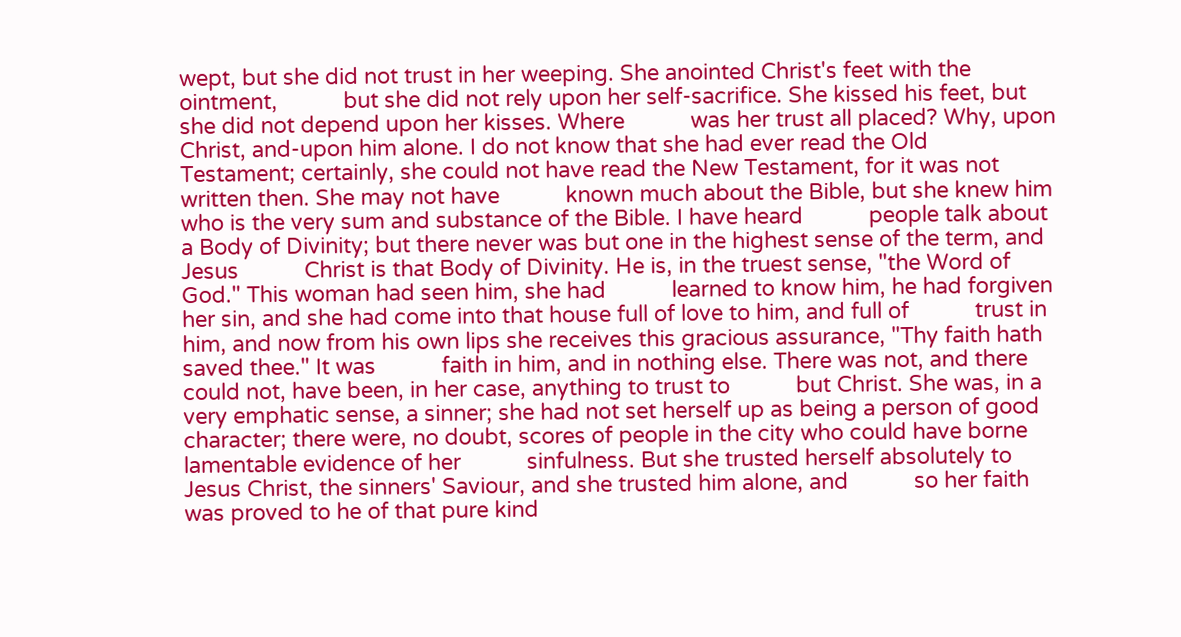wept, but she did not trust in her weeping. She anointed Christ's feet with the ointment,           but she did not rely upon her self-sacrifice. She kissed his feet, but she did not depend upon her kisses. Where           was her trust all placed? Why, upon Christ, and-upon him alone. I do not know that she had ever read the Old           Testament; certainly, she could not have read the New Testament, for it was not written then. She may not have           known much about the Bible, but she knew him who is the very sum and substance of the Bible. I have heard           people talk about a Body of Divinity; but there never was but one in the highest sense of the term, and Jesus           Christ is that Body of Divinity. He is, in the truest sense, "the Word of God." This woman had seen him, she had           learned to know him, he had forgiven her sin, and she had come into that house full of love to him, and full of           trust in him, and now from his own lips she receives this gracious assurance, "Thy faith hath saved thee." It was           faith in him, and in nothing else. There was not, and there could not, have been, in her case, anything to trust to           but Christ. She was, in a very emphatic sense, a sinner; she had not set herself up as being a person of good           character; there were, no doubt, scores of people in the city who could have borne lamentable evidence of her           sinfulness. But she trusted herself absolutely to Jesus Christ, the sinners' Saviour, and she trusted him alone, and           so her faith was proved to he of that pure kind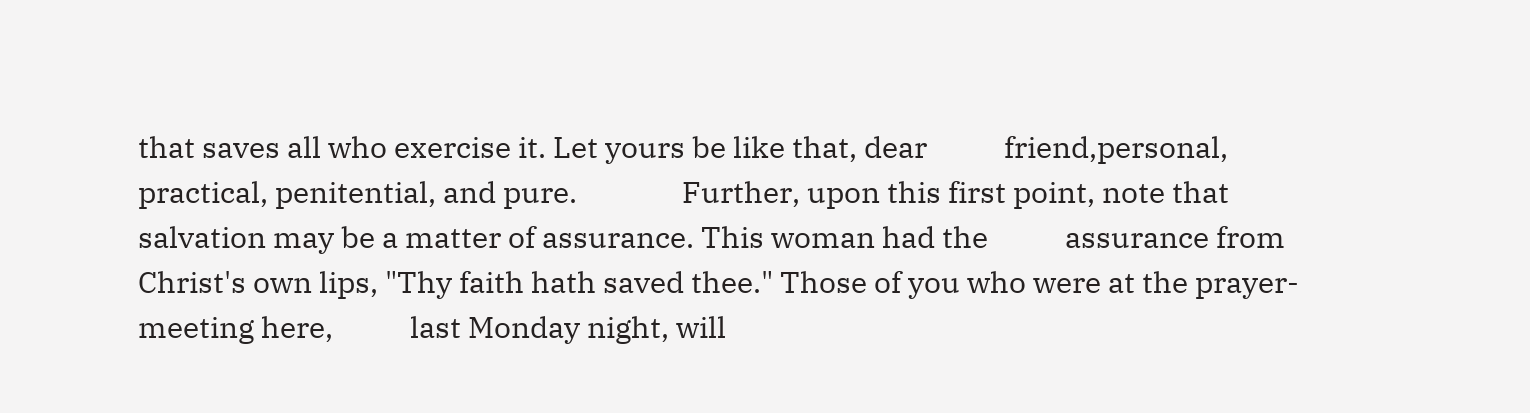that saves all who exercise it. Let yours be like that, dear           friend,personal, practical, penitential, and pure.               Further, upon this first point, note that salvation may be a matter of assurance. This woman had the           assurance from Christ's own lips, "Thy faith hath saved thee." Those of you who were at the prayer-meeting here,           last Monday night, will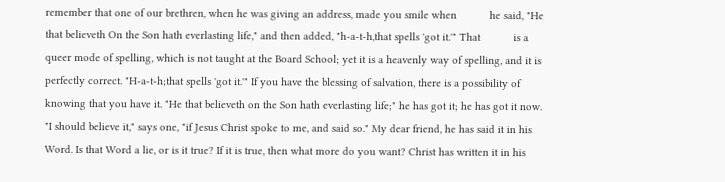remember that one of our brethren, when he was giving an address, made you smile when           he said, "He that believeth On the Son hath everlasting life," and then added, "h-a-t-h,that spells 'got it.'" That           is a queer mode of spelling, which is not taught at the Board School; yet it is a heavenly way of spelling, and it is           perfectly correct. "H-a-t-h;that spells 'got it.'" If you have the blessing of salvation, there is a possibility of           knowing that you have it. "He that believeth on the Son hath everlasting life;" he has got it; he has got it now.               "I should believe it," says one, "if Jesus Christ spoke to me, and said so." My dear friend, he has said it in his           Word. Is that Word a lie, or is it true? If it is true, then what more do you want? Christ has written it in his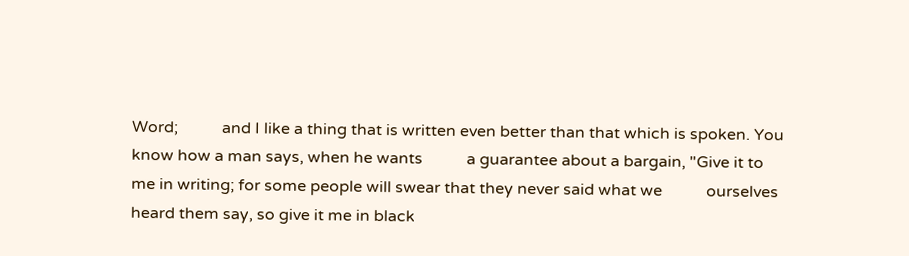Word;           and I like a thing that is written even better than that which is spoken. You know how a man says, when he wants           a guarantee about a bargain, "Give it to me in writing; for some people will swear that they never said what we           ourselves heard them say, so give it me in black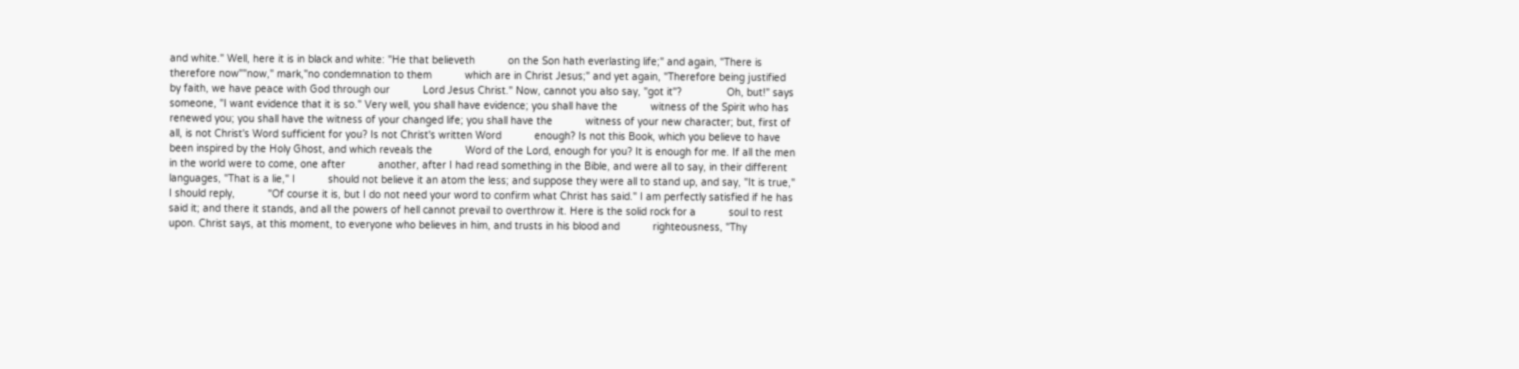and white." Well, here it is in black and white: "He that believeth           on the Son hath everlasting life;" and again, "There is therefore now""now," mark,"no condemnation to them           which are in Christ Jesus;" and yet again, "Therefore being justified by faith, we have peace with God through our           Lord Jesus Christ." Now, cannot you also say, "got it"?               Oh, but!" says someone, "I want evidence that it is so." Very well, you shall have evidence; you shall have the           witness of the Spirit who has renewed you; you shall have the witness of your changed life; you shall have the           witness of your new character; but, first of all, is not Christ's Word sufficient for you? Is not Christ's written Word           enough? Is not this Book, which you believe to have been inspired by the Holy Ghost, and which reveals the           Word of the Lord, enough for you? It is enough for me. If all the men in the world were to come, one after           another, after I had read something in the Bible, and were all to say, in their different languages, "That is a lie," I           should not believe it an atom the less; and suppose they were all to stand up, and say, "It is true," I should reply,           "Of course it is, but I do not need your word to confirm what Christ has said." I am perfectly satisfied if he has           said it; and there it stands, and all the powers of hell cannot prevail to overthrow it. Here is the solid rock for a           soul to rest upon. Christ says, at this moment, to everyone who believes in him, and trusts in his blood and           righteousness, "Thy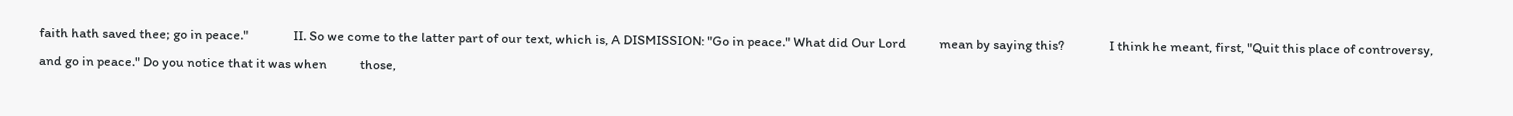faith hath saved thee; go in peace."               II. So we come to the latter part of our text, which is, A DISMISSION: "Go in peace." What did Our Lord           mean by saying this?               I think he meant, first, "Quit this place of controversy, and go in peace." Do you notice that it was when           those,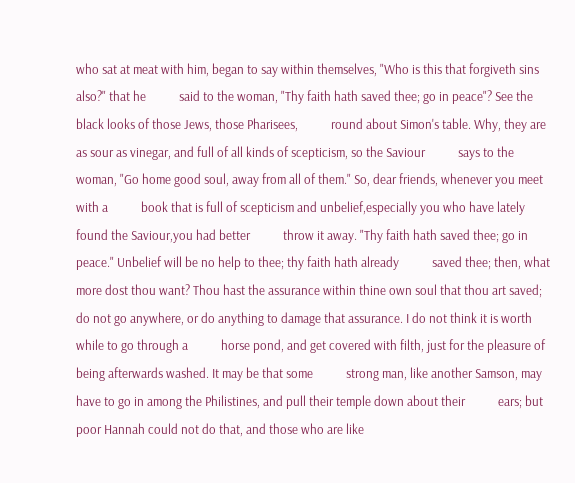who sat at meat with him, began to say within themselves, "Who is this that forgiveth sins also?" that he           said to the woman, "Thy faith hath saved thee; go in peace"? See the black looks of those Jews, those Pharisees,           round about Simon's table. Why, they are as sour as vinegar, and full of all kinds of scepticism, so the Saviour           says to the woman, "Go home good soul, away from all of them." So, dear friends, whenever you meet with a           book that is full of scepticism and unbelief,especially you who have lately found the Saviour,you had better           throw it away. "Thy faith hath saved thee; go in peace." Unbelief will be no help to thee; thy faith hath already           saved thee; then, what more dost thou want? Thou hast the assurance within thine own soul that thou art saved;           do not go anywhere, or do anything to damage that assurance. I do not think it is worth while to go through a           horse pond, and get covered with filth, just for the pleasure of being afterwards washed. It may be that some           strong man, like another Samson, may have to go in among the Philistines, and pull their temple down about their           ears; but poor Hannah could not do that, and those who are like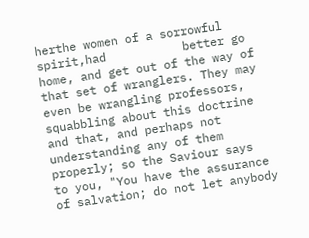herthe women of a sorrowful spirit,had           better go home, and get out of the way of that set of wranglers. They may even be wrangling professors,           squabbling about this doctrine and that, and perhaps not understanding any of them properly; so the Saviour says           to you, "You have the assurance of salvation; do not let anybody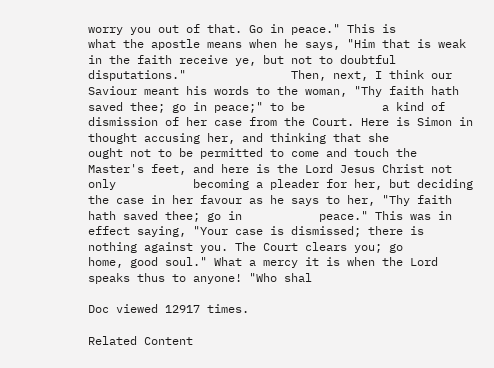worry you out of that. Go in peace." This is           what the apostle means when he says, "Him that is weak in the faith receive ye, but not to doubtful disputations."               Then, next, I think our Saviour meant his words to the woman, "Thy faith hath saved thee; go in peace;" to be           a kind of dismission of her case from the Court. Here is Simon in thought accusing her, and thinking that she           ought not to be permitted to come and touch the Master's feet, and here is the Lord Jesus Christ not only           becoming a pleader for her, but deciding the case in her favour as he says to her, "Thy faith hath saved thee; go in           peace." This was in effect saying, "Your case is dismissed; there is nothing against you. The Court clears you; go           home, good soul." What a mercy it is when the Lord speaks thus to anyone! "Who shal

Doc viewed 12917 times.

Related Content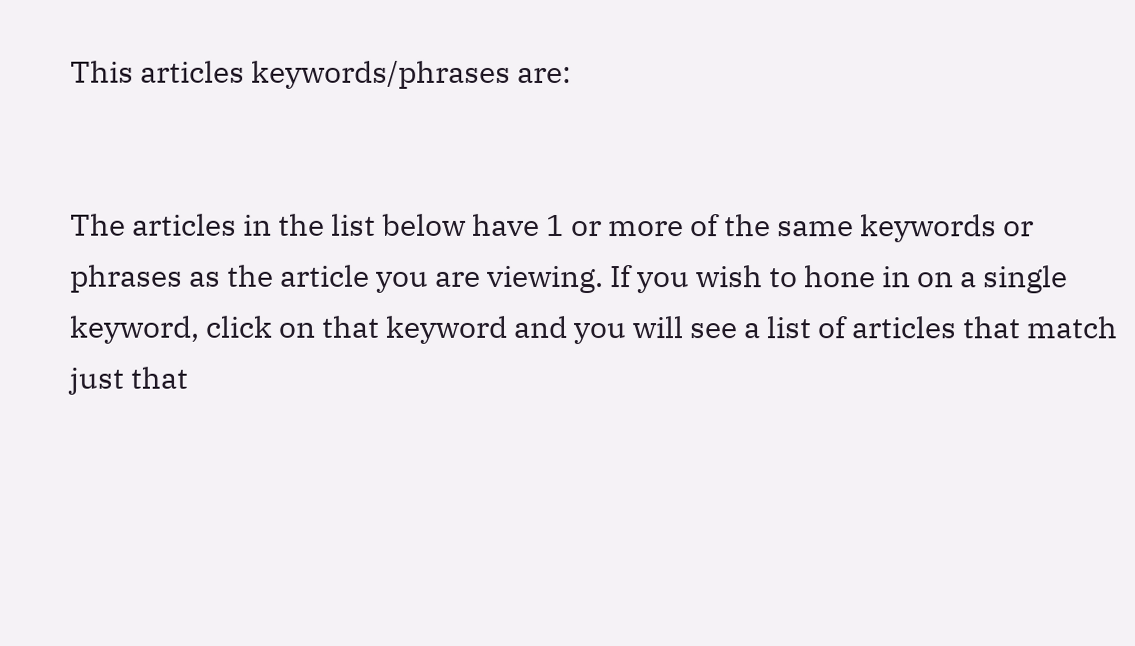This articles keywords/phrases are:


The articles in the list below have 1 or more of the same keywords or phrases as the article you are viewing. If you wish to hone in on a single keyword, click on that keyword and you will see a list of articles that match just that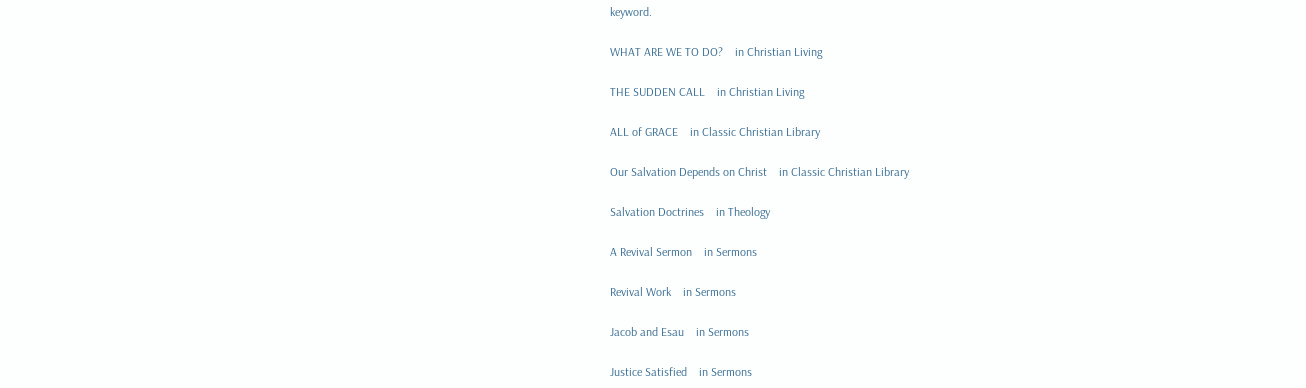keyword.

WHAT ARE WE TO DO?    in Christian Living

THE SUDDEN CALL    in Christian Living

ALL of GRACE    in Classic Christian Library

Our Salvation Depends on Christ    in Classic Christian Library

Salvation Doctrines    in Theology

A Revival Sermon    in Sermons

Revival Work    in Sermons

Jacob and Esau    in Sermons

Justice Satisfied    in Sermons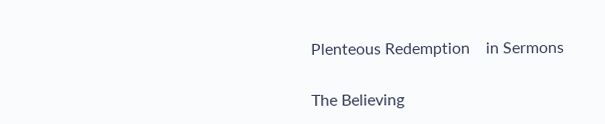Plenteous Redemption    in Sermons

The Believing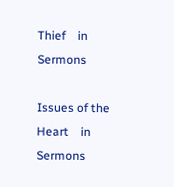Thief    in Sermons

Issues of the Heart    in Sermons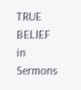TRUE BELIEF    in Sermons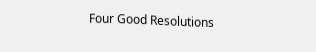Four Good Resolutions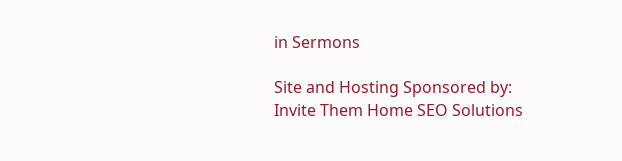in Sermons

Site and Hosting Sponsored by:
Invite Them Home SEO Solutions